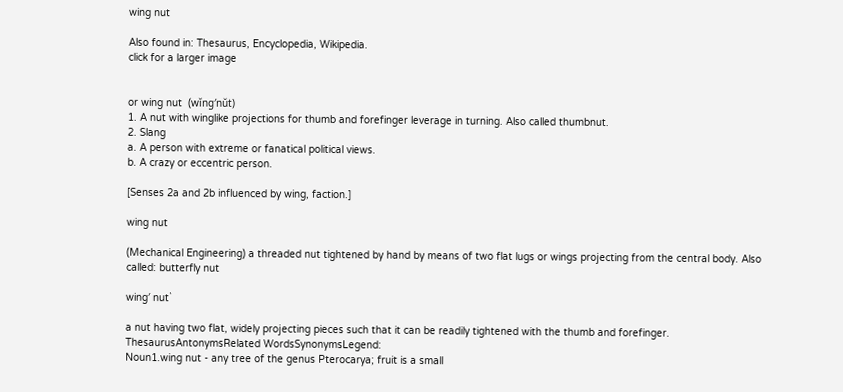wing nut

Also found in: Thesaurus, Encyclopedia, Wikipedia.
click for a larger image


or wing nut  (wĭng′nŭt)
1. A nut with winglike projections for thumb and forefinger leverage in turning. Also called thumbnut.
2. Slang
a. A person with extreme or fanatical political views.
b. A crazy or eccentric person.

[Senses 2a and 2b influenced by wing, faction.]

wing nut

(Mechanical Engineering) a threaded nut tightened by hand by means of two flat lugs or wings projecting from the central body. Also called: butterfly nut

wing′ nut`

a nut having two flat, widely projecting pieces such that it can be readily tightened with the thumb and forefinger.
ThesaurusAntonymsRelated WordsSynonymsLegend:
Noun1.wing nut - any tree of the genus Pterocarya; fruit is a small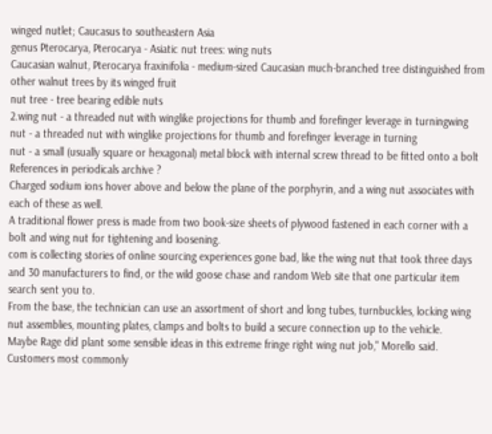winged nutlet; Caucasus to southeastern Asia
genus Pterocarya, Pterocarya - Asiatic nut trees: wing nuts
Caucasian walnut, Pterocarya fraxinifolia - medium-sized Caucasian much-branched tree distinguished from other walnut trees by its winged fruit
nut tree - tree bearing edible nuts
2.wing nut - a threaded nut with winglike projections for thumb and forefinger leverage in turningwing nut - a threaded nut with winglike projections for thumb and forefinger leverage in turning
nut - a small (usually square or hexagonal) metal block with internal screw thread to be fitted onto a bolt
References in periodicals archive ?
Charged sodium ions hover above and below the plane of the porphyrin, and a wing nut associates with each of these as well.
A traditional flower press is made from two book-size sheets of plywood fastened in each corner with a bolt and wing nut for tightening and loosening.
com is collecting stories of online sourcing experiences gone bad, like the wing nut that took three days and 30 manufacturers to find, or the wild goose chase and random Web site that one particular item search sent you to.
From the base, the technician can use an assortment of short and long tubes, turnbuckles, locking wing nut assemblies, mounting plates, clamps and bolts to build a secure connection up to the vehicle.
Maybe Rage did plant some sensible ideas in this extreme fringe right wing nut job," Morello said.
Customers most commonly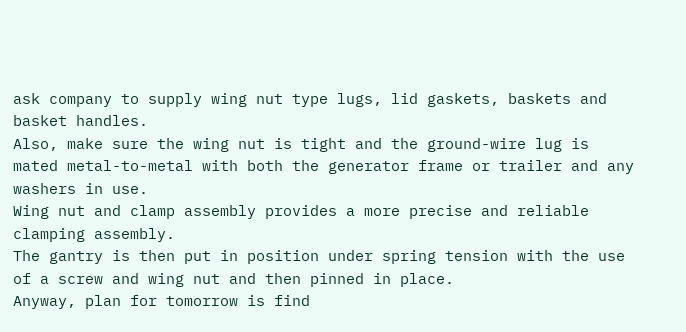ask company to supply wing nut type lugs, lid gaskets, baskets and basket handles.
Also, make sure the wing nut is tight and the ground-wire lug is mated metal-to-metal with both the generator frame or trailer and any washers in use.
Wing nut and clamp assembly provides a more precise and reliable clamping assembly.
The gantry is then put in position under spring tension with the use of a screw and wing nut and then pinned in place.
Anyway, plan for tomorrow is find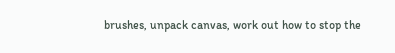brushes, unpack canvas, work out how to stop the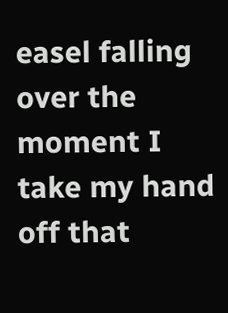easel falling over the moment I take my hand off that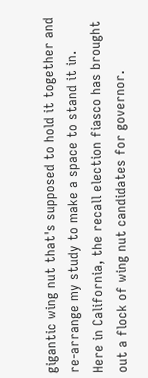gigantic wing nut that's supposed to hold it together and re-arrange my study to make a space to stand it in.
Here in California, the recall election fiasco has brought out a flock of wing nut candidates for governor.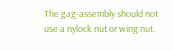The gag-assembly should not use a nylock nut or wing nut.